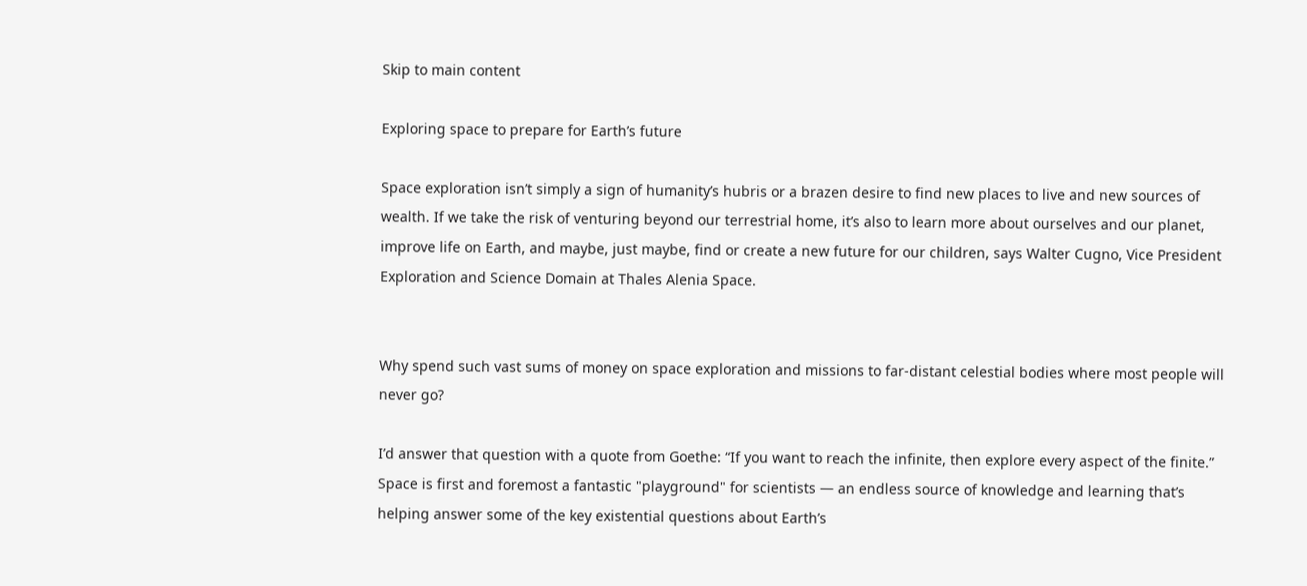Skip to main content

Exploring space to prepare for Earth’s future

Space exploration isn’t simply a sign of humanity’s hubris or a brazen desire to find new places to live and new sources of wealth. If we take the risk of venturing beyond our terrestrial home, it’s also to learn more about ourselves and our planet, improve life on Earth, and maybe, just maybe, find or create a new future for our children, says Walter Cugno, Vice President Exploration and Science Domain at Thales Alenia Space.


Why spend such vast sums of money on space exploration and missions to far-distant celestial bodies where most people will never go?

I’d answer that question with a quote from Goethe: “If you want to reach the infinite, then explore every aspect of the finite.” Space is first and foremost a fantastic "playground" for scientists — an endless source of knowledge and learning that’s helping answer some of the key existential questions about Earth’s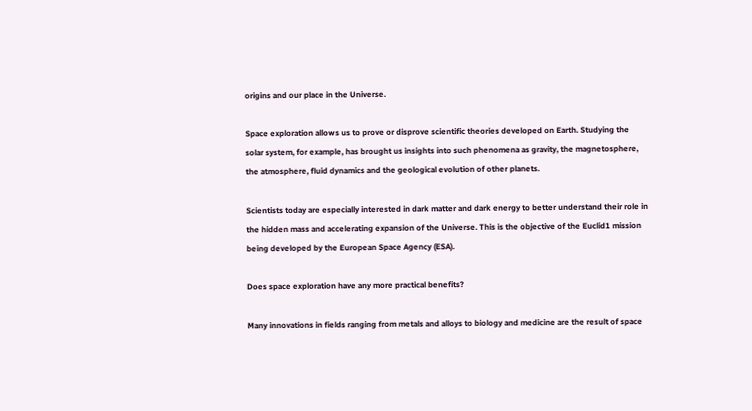origins and our place in the Universe.

Space exploration allows us to prove or disprove scientific theories developed on Earth. Studying the solar system, for example, has brought us insights into such phenomena as gravity, the magnetosphere, the atmosphere, fluid dynamics and the geological evolution of other planets.

Scientists today are especially interested in dark matter and dark energy to better understand their role in the hidden mass and accelerating expansion of the Universe. This is the objective of the Euclid1 mission being developed by the European Space Agency (ESA).

Does space exploration have any more practical benefits?

Many innovations in fields ranging from metals and alloys to biology and medicine are the result of space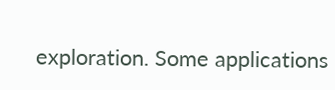exploration. Some applications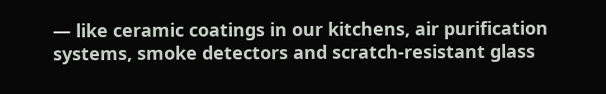— like ceramic coatings in our kitchens, air purification systems, smoke detectors and scratch-resistant glass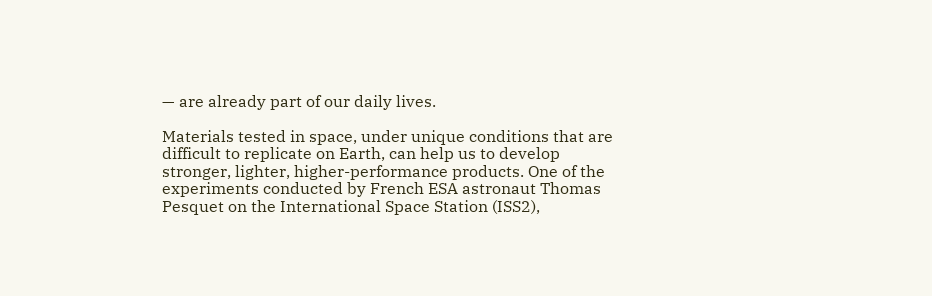— are already part of our daily lives.

Materials tested in space, under unique conditions that are difficult to replicate on Earth, can help us to develop stronger, lighter, higher-performance products. One of the experiments conducted by French ESA astronaut Thomas Pesquet on the International Space Station (ISS2),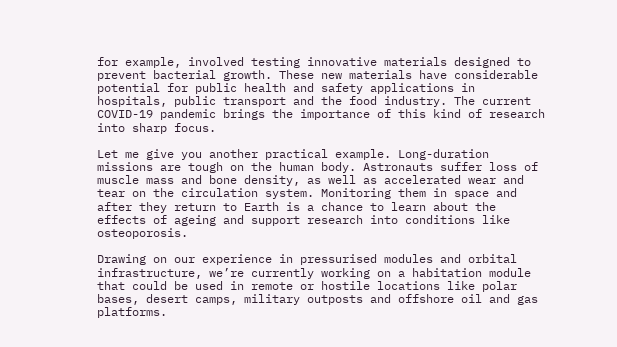for example, involved testing innovative materials designed to prevent bacterial growth. These new materials have considerable potential for public health and safety applications in hospitals, public transport and the food industry. The current COVID-19 pandemic brings the importance of this kind of research into sharp focus.

Let me give you another practical example. Long-duration missions are tough on the human body. Astronauts suffer loss of muscle mass and bone density, as well as accelerated wear and tear on the circulation system. Monitoring them in space and after they return to Earth is a chance to learn about the effects of ageing and support research into conditions like osteoporosis.

Drawing on our experience in pressurised modules and orbital infrastructure, we’re currently working on a habitation module that could be used in remote or hostile locations like polar bases, desert camps, military outposts and offshore oil and gas platforms.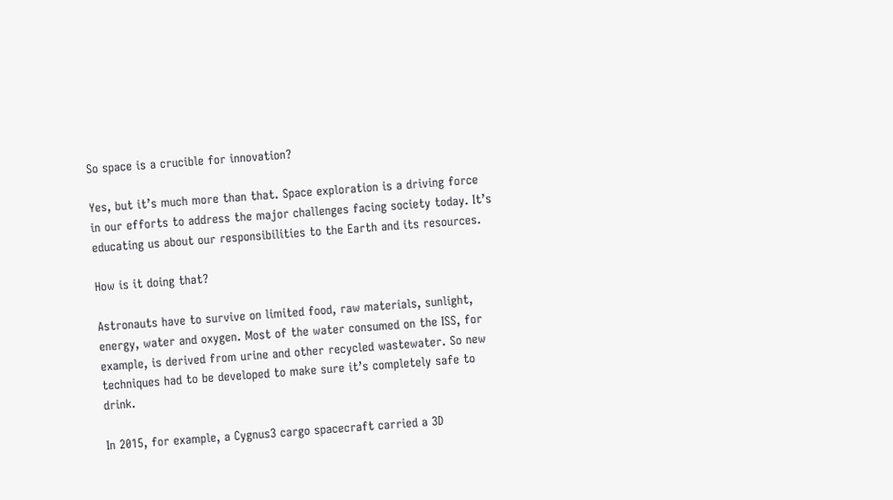So space is a crucible for innovation?

Yes, but it’s much more than that. Space exploration is a driving force in our efforts to address the major challenges facing society today. It’s educating us about our responsibilities to the Earth and its resources.

How is it doing that?

Astronauts have to survive on limited food, raw materials, sunlight, energy, water and oxygen. Most of the water consumed on the ISS, for example, is derived from urine and other recycled wastewater. So new techniques had to be developed to make sure it’s completely safe to drink.

In 2015, for example, a Cygnus3 cargo spacecraft carried a 3D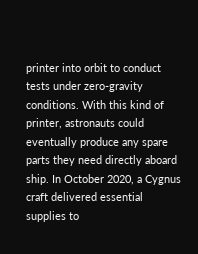printer into orbit to conduct tests under zero-gravity conditions. With this kind of printer, astronauts could eventually produce any spare parts they need directly aboard ship. In October 2020, a Cygnus craft delivered essential supplies to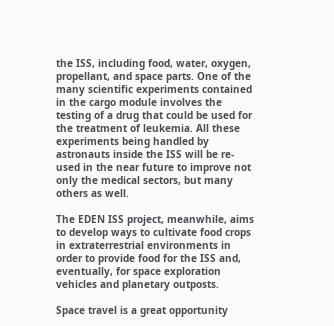the ISS, including food, water, oxygen, propellant, and space parts. One of the many scientific experiments contained in the cargo module involves the testing of a drug that could be used for the treatment of leukemia. All these experiments being handled by astronauts inside the ISS will be re-used in the near future to improve not only the medical sectors, but many others as well.

The EDEN ISS project, meanwhile, aims to develop ways to cultivate food crops in extraterrestrial environments in order to provide food for the ISS and, eventually, for space exploration vehicles and planetary outposts.

Space travel is a great opportunity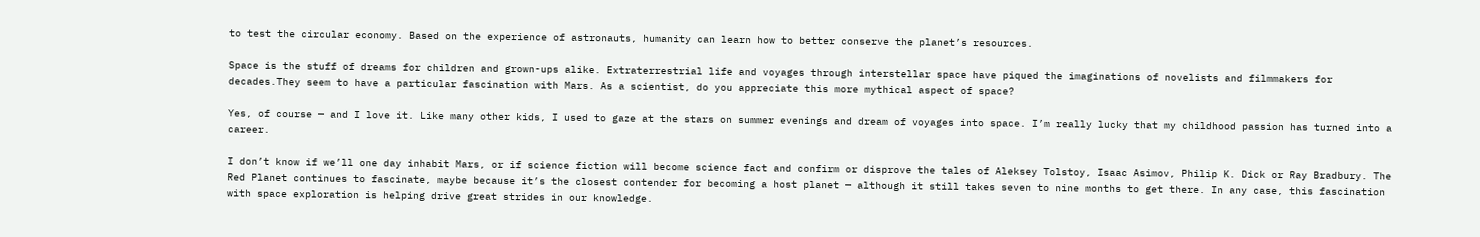to test the circular economy. Based on the experience of astronauts, humanity can learn how to better conserve the planet’s resources.

Space is the stuff of dreams for children and grown-ups alike. Extraterrestrial life and voyages through interstellar space have piqued the imaginations of novelists and filmmakers for decades.They seem to have a particular fascination with Mars. As a scientist, do you appreciate this more mythical aspect of space?

Yes, of course — and I love it. Like many other kids, I used to gaze at the stars on summer evenings and dream of voyages into space. I’m really lucky that my childhood passion has turned into a career.

I don’t know if we’ll one day inhabit Mars, or if science fiction will become science fact and confirm or disprove the tales of Aleksey Tolstoy, Isaac Asimov, Philip K. Dick or Ray Bradbury. The Red Planet continues to fascinate, maybe because it’s the closest contender for becoming a host planet — although it still takes seven to nine months to get there. In any case, this fascination with space exploration is helping drive great strides in our knowledge.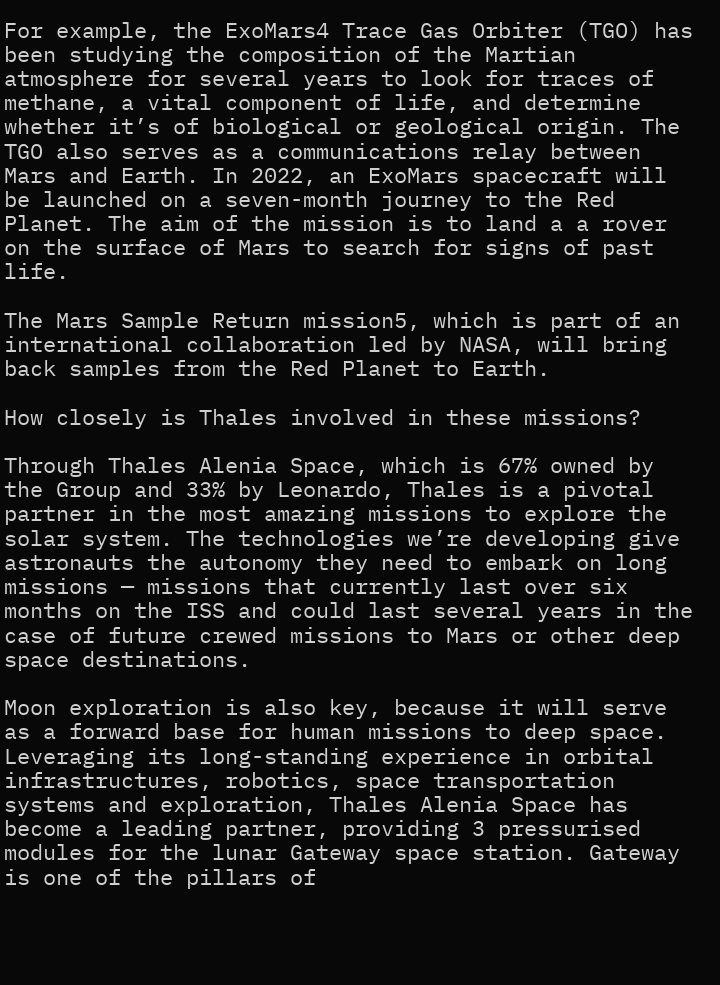For example, the ExoMars4 Trace Gas Orbiter (TGO) has been studying the composition of the Martian atmosphere for several years to look for traces of methane, a vital component of life, and determine whether it’s of biological or geological origin. The TGO also serves as a communications relay between Mars and Earth. In 2022, an ExoMars spacecraft will be launched on a seven-month journey to the Red Planet. The aim of the mission is to land a a rover on the surface of Mars to search for signs of past life.

The Mars Sample Return mission5, which is part of an international collaboration led by NASA, will bring back samples from the Red Planet to Earth.

How closely is Thales involved in these missions?

Through Thales Alenia Space, which is 67% owned by the Group and 33% by Leonardo, Thales is a pivotal partner in the most amazing missions to explore the solar system. The technologies we’re developing give astronauts the autonomy they need to embark on long missions — missions that currently last over six months on the ISS and could last several years in the case of future crewed missions to Mars or other deep space destinations.

Moon exploration is also key, because it will serve as a forward base for human missions to deep space. Leveraging its long-standing experience in orbital infrastructures, robotics, space transportation systems and exploration, Thales Alenia Space has become a leading partner, providing 3 pressurised modules for the lunar Gateway space station. Gateway is one of the pillars of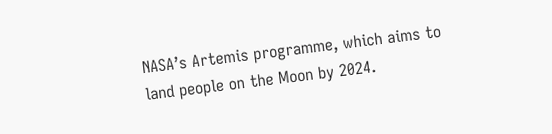NASA’s Artemis programme, which aims to land people on the Moon by 2024.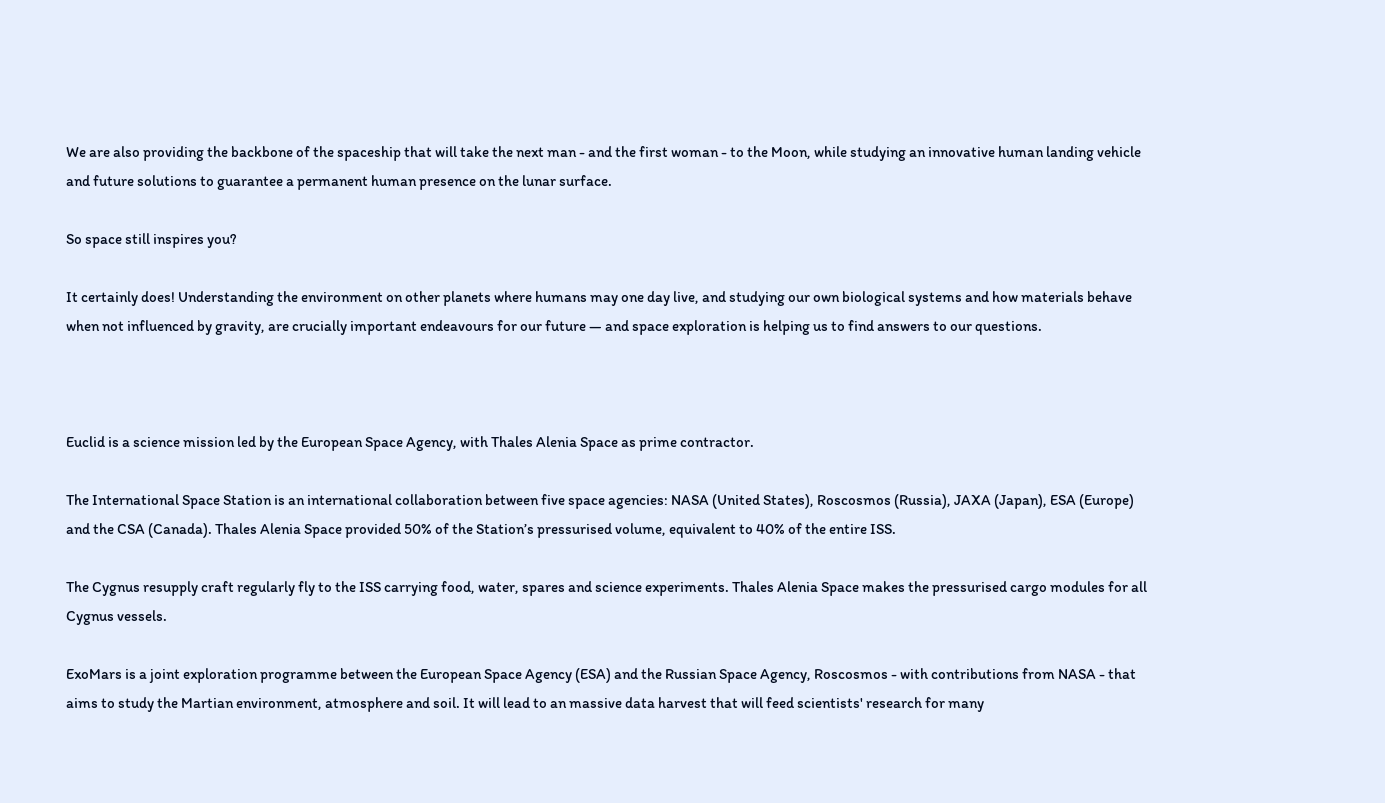We are also providing the backbone of the spaceship that will take the next man - and the first woman - to the Moon, while studying an innovative human landing vehicle and future solutions to guarantee a permanent human presence on the lunar surface.

So space still inspires you?

It certainly does! Understanding the environment on other planets where humans may one day live, and studying our own biological systems and how materials behave when not influenced by gravity, are crucially important endeavours for our future — and space exploration is helping us to find answers to our questions.



Euclid is a science mission led by the European Space Agency, with Thales Alenia Space as prime contractor.

The International Space Station is an international collaboration between five space agencies: NASA (United States), Roscosmos (Russia), JAXA (Japan), ESA (Europe) and the CSA (Canada). Thales Alenia Space provided 50% of the Station’s pressurised volume, equivalent to 40% of the entire ISS.

The Cygnus resupply craft regularly fly to the ISS carrying food, water, spares and science experiments. Thales Alenia Space makes the pressurised cargo modules for all Cygnus vessels.

ExoMars is a joint exploration programme between the European Space Agency (ESA) and the Russian Space Agency, Roscosmos - with contributions from NASA - that aims to study the Martian environment, atmosphere and soil. It will lead to an massive data harvest that will feed scientists' research for many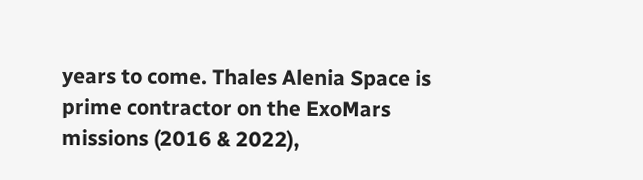years to come. Thales Alenia Space is prime contractor on the ExoMars missions (2016 & 2022),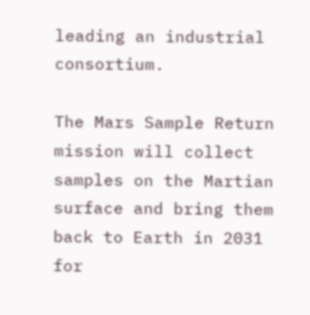leading an industrial consortium.

The Mars Sample Return mission will collect samples on the Martian surface and bring them back to Earth in 2031 for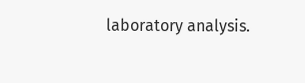laboratory analysis.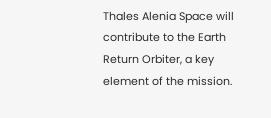Thales Alenia Space will contribute to the Earth Return Orbiter, a key element of the mission.